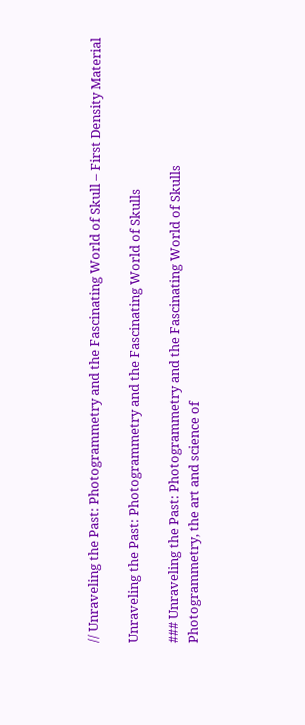// Unraveling the Past: Photogrammetry and the Fascinating World of Skull – First Density Material

Unraveling the Past: Photogrammetry and the Fascinating World of Skulls

### Unraveling the Past: Photogrammetry and the Fascinating World of Skulls
Photogrammetry, the art and science of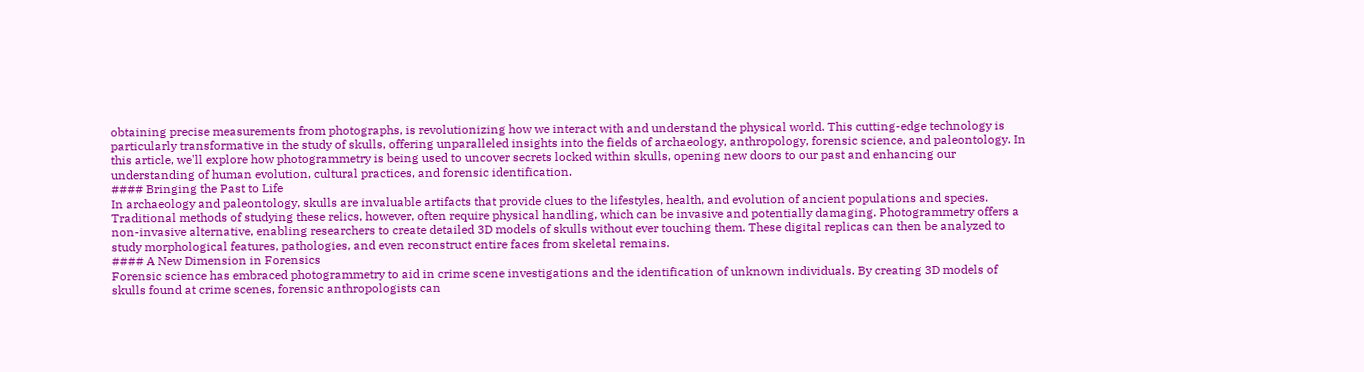obtaining precise measurements from photographs, is revolutionizing how we interact with and understand the physical world. This cutting-edge technology is particularly transformative in the study of skulls, offering unparalleled insights into the fields of archaeology, anthropology, forensic science, and paleontology. In this article, we'll explore how photogrammetry is being used to uncover secrets locked within skulls, opening new doors to our past and enhancing our understanding of human evolution, cultural practices, and forensic identification.
#### Bringing the Past to Life
In archaeology and paleontology, skulls are invaluable artifacts that provide clues to the lifestyles, health, and evolution of ancient populations and species. Traditional methods of studying these relics, however, often require physical handling, which can be invasive and potentially damaging. Photogrammetry offers a non-invasive alternative, enabling researchers to create detailed 3D models of skulls without ever touching them. These digital replicas can then be analyzed to study morphological features, pathologies, and even reconstruct entire faces from skeletal remains.
#### A New Dimension in Forensics
Forensic science has embraced photogrammetry to aid in crime scene investigations and the identification of unknown individuals. By creating 3D models of skulls found at crime scenes, forensic anthropologists can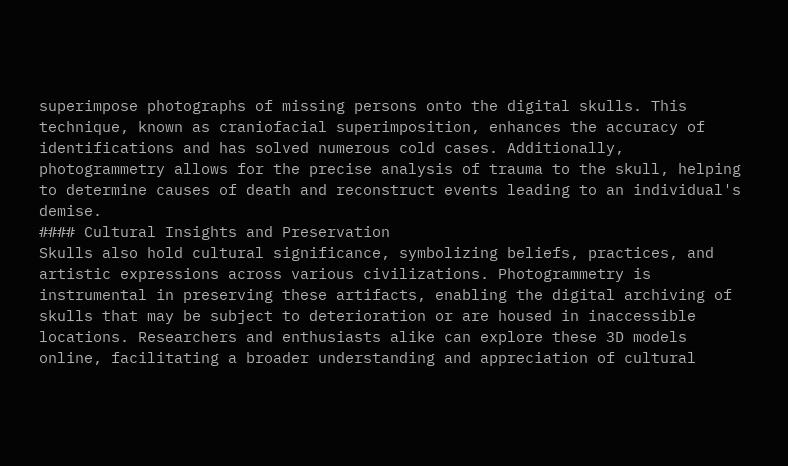superimpose photographs of missing persons onto the digital skulls. This technique, known as craniofacial superimposition, enhances the accuracy of identifications and has solved numerous cold cases. Additionally, photogrammetry allows for the precise analysis of trauma to the skull, helping to determine causes of death and reconstruct events leading to an individual's demise.
#### Cultural Insights and Preservation
Skulls also hold cultural significance, symbolizing beliefs, practices, and artistic expressions across various civilizations. Photogrammetry is instrumental in preserving these artifacts, enabling the digital archiving of skulls that may be subject to deterioration or are housed in inaccessible locations. Researchers and enthusiasts alike can explore these 3D models online, facilitating a broader understanding and appreciation of cultural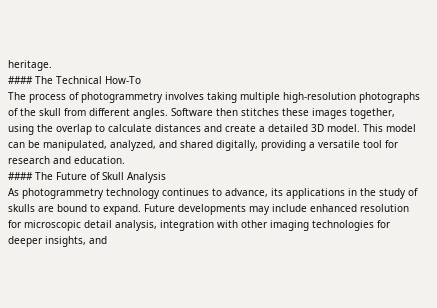heritage.
#### The Technical How-To
The process of photogrammetry involves taking multiple high-resolution photographs of the skull from different angles. Software then stitches these images together, using the overlap to calculate distances and create a detailed 3D model. This model can be manipulated, analyzed, and shared digitally, providing a versatile tool for research and education.
#### The Future of Skull Analysis
As photogrammetry technology continues to advance, its applications in the study of skulls are bound to expand. Future developments may include enhanced resolution for microscopic detail analysis, integration with other imaging technologies for deeper insights, and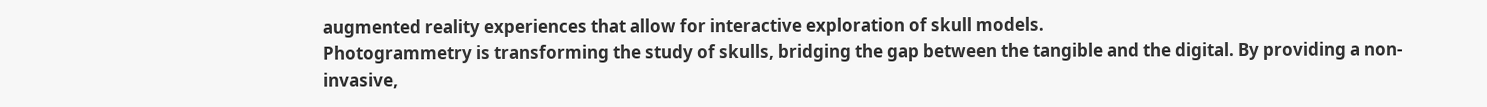augmented reality experiences that allow for interactive exploration of skull models.
Photogrammetry is transforming the study of skulls, bridging the gap between the tangible and the digital. By providing a non-invasive,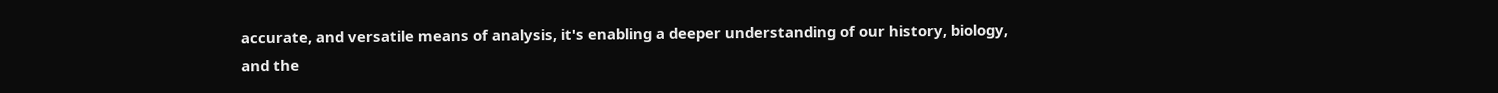accurate, and versatile means of analysis, it's enabling a deeper understanding of our history, biology, and the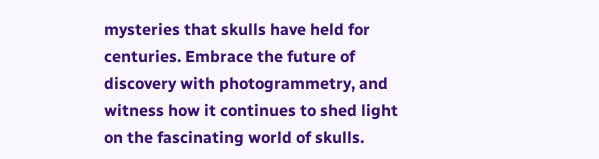mysteries that skulls have held for centuries. Embrace the future of discovery with photogrammetry, and witness how it continues to shed light on the fascinating world of skulls.